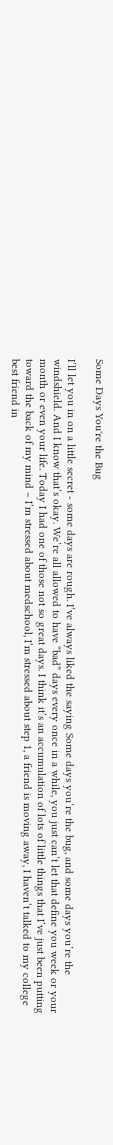Some Days You're the Bug

I’ll let you in on a little secret - some days are rough. I’ve always liked the saying Some days you’re the bug, and some days you’re the windshield. And I know that’s okay. We’re all allowed to have “bad” days every once in a while, you just can’t let that define you week or your month or even your life. Today I had one of those not so great days. I think it’s an accumulation of lots of little things that I’ve just been putting toward the back of my mind – I’m stressed about medschool, I’m stressed about step 1, a friend is moving away, I haven’t talked to my college best friend in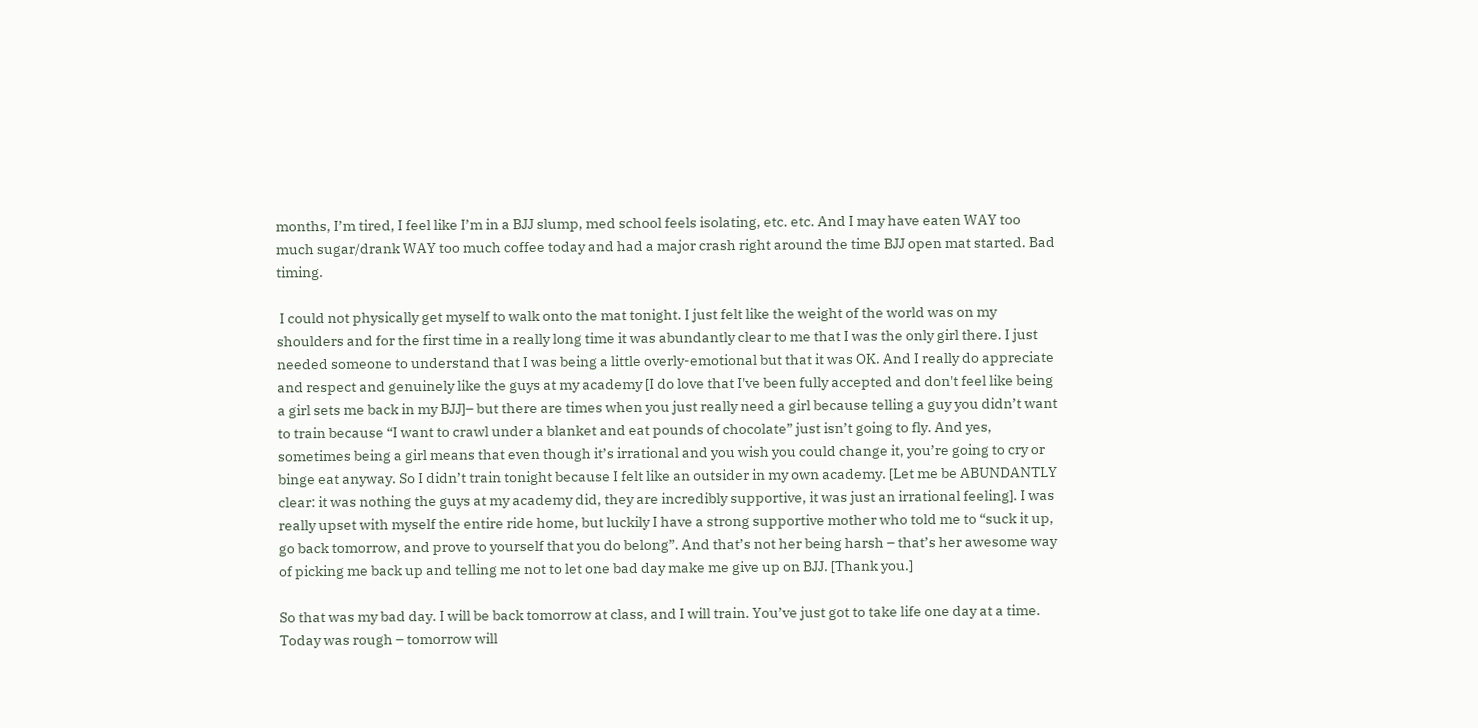months, I’m tired, I feel like I’m in a BJJ slump, med school feels isolating, etc. etc. And I may have eaten WAY too much sugar/drank WAY too much coffee today and had a major crash right around the time BJJ open mat started. Bad timing.

 I could not physically get myself to walk onto the mat tonight. I just felt like the weight of the world was on my shoulders and for the first time in a really long time it was abundantly clear to me that I was the only girl there. I just needed someone to understand that I was being a little overly-emotional but that it was OK. And I really do appreciate and respect and genuinely like the guys at my academy [I do love that I've been fully accepted and don't feel like being a girl sets me back in my BJJ]– but there are times when you just really need a girl because telling a guy you didn’t want to train because “I want to crawl under a blanket and eat pounds of chocolate” just isn’t going to fly. And yes, sometimes being a girl means that even though it’s irrational and you wish you could change it, you’re going to cry or binge eat anyway. So I didn’t train tonight because I felt like an outsider in my own academy. [Let me be ABUNDANTLY clear: it was nothing the guys at my academy did, they are incredibly supportive, it was just an irrational feeling]. I was really upset with myself the entire ride home, but luckily I have a strong supportive mother who told me to “suck it up, go back tomorrow, and prove to yourself that you do belong”. And that’s not her being harsh – that’s her awesome way of picking me back up and telling me not to let one bad day make me give up on BJJ. [Thank you.]

So that was my bad day. I will be back tomorrow at class, and I will train. You’ve just got to take life one day at a time. Today was rough – tomorrow will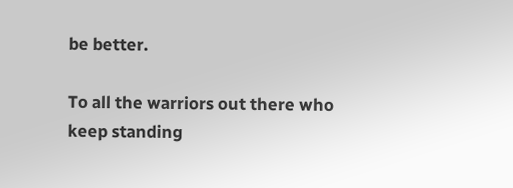be better.

To all the warriors out there who keep standing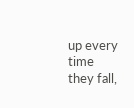up every time they fall,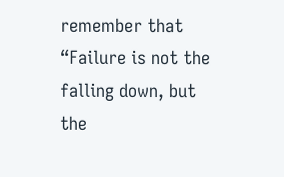remember that “Failure is not the falling down, but the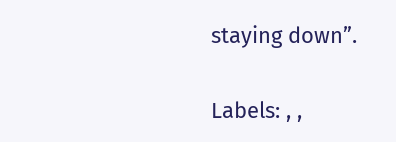staying down”.


Labels: , ,